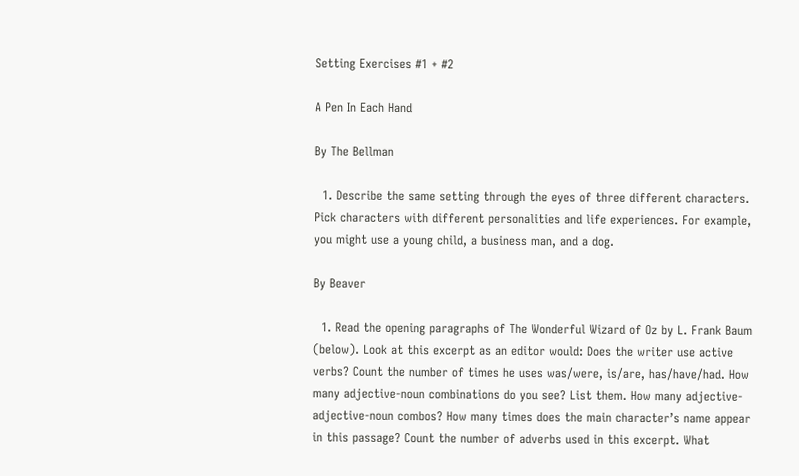Setting Exercises #1 + #2

A Pen In Each Hand

By The Bellman

  1. Describe the same setting through the eyes of three different characters. Pick characters with different personalities and life experiences. For example, you might use a young child, a business man, and a dog.

By Beaver

  1. Read the opening paragraphs of The Wonderful Wizard of Oz by L. Frank Baum (below). Look at this excerpt as an editor would: Does the writer use active verbs? Count the number of times he uses was/were, is/are, has/have/had. How many adjective-noun combinations do you see? List them. How many adjective-adjective-noun combos? How many times does the main character’s name appear in this passage? Count the number of adverbs used in this excerpt. What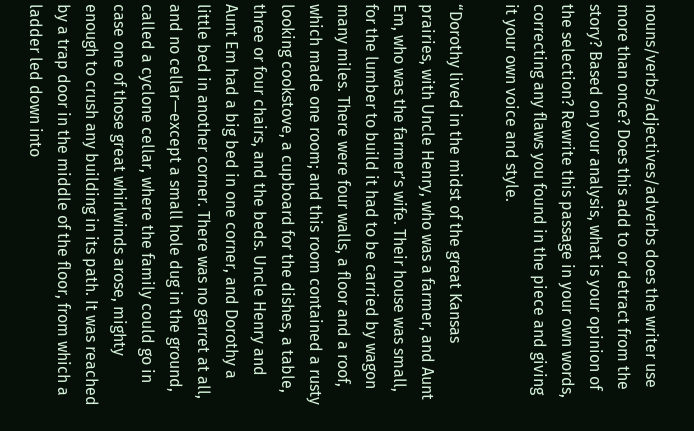nouns/verbs/adjectives/adverbs does the writer use more than once? Does this add to or detract from the story? Based on your analysis, what is your opinion of the selection? Rewrite this passage in your own words, correcting any flaws you found in the piece and giving it your own voice and style.

“Dorothy lived in the midst of the great Kansas prairies, with Uncle Henry, who was a farmer, and Aunt Em, who was the farmer’s wife. Their house was small, for the lumber to build it had to be carried by wagon many miles. There were four walls, a floor and a roof, which made one room; and this room contained a rusty looking cookstove, a cupboard for the dishes, a table, three or four chairs, and the beds. Uncle Henry and Aunt Em had a big bed in one corner, and Dorothy a little bed in another corner. There was no garret at all, and no cellar—except a small hole dug in the ground, called a cyclone cellar, where the family could go in case one of those great whirlwinds arose, mighty enough to crush any building in its path. It was reached by a trap door in the middle of the floor, from which a ladder led down into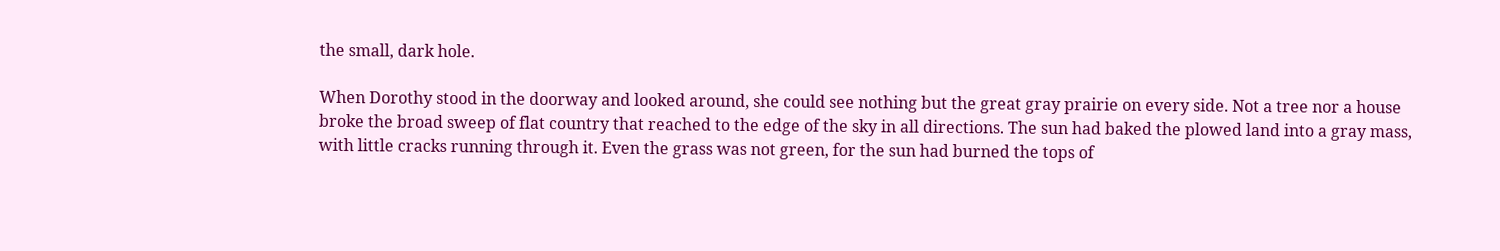the small, dark hole.

When Dorothy stood in the doorway and looked around, she could see nothing but the great gray prairie on every side. Not a tree nor a house broke the broad sweep of flat country that reached to the edge of the sky in all directions. The sun had baked the plowed land into a gray mass, with little cracks running through it. Even the grass was not green, for the sun had burned the tops of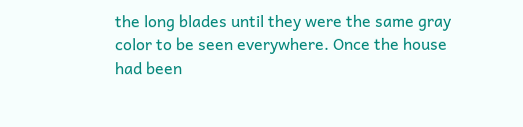the long blades until they were the same gray color to be seen everywhere. Once the house had been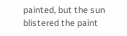painted, but the sun blistered the paint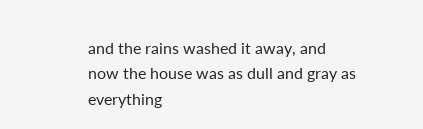and the rains washed it away, and now the house was as dull and gray as everything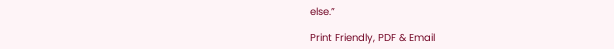else.”

Print Friendly, PDF & Email